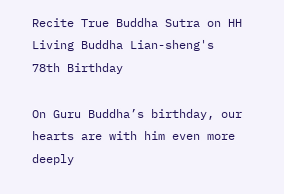Recite True Buddha Sutra on HH Living Buddha Lian-sheng's 78th Birthday

On Guru Buddha’s birthday, our hearts are with him even more deeply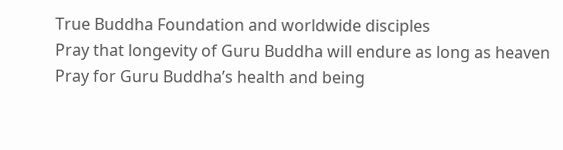True Buddha Foundation and worldwide disciples
Pray that longevity of Guru Buddha will endure as long as heaven
Pray for Guru Buddha’s health and being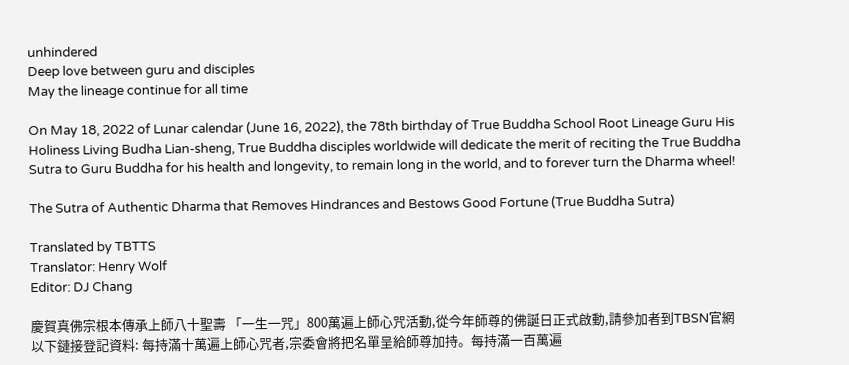unhindered
Deep love between guru and disciples
May the lineage continue for all time

On May 18, 2022 of Lunar calendar (June 16, 2022), the 78th birthday of True Buddha School Root Lineage Guru His Holiness Living Budha Lian-sheng, True Buddha disciples worldwide will dedicate the merit of reciting the True Buddha Sutra to Guru Buddha for his health and longevity, to remain long in the world, and to forever turn the Dharma wheel!

The Sutra of Authentic Dharma that Removes Hindrances and Bestows Good Fortune (True Buddha Sutra)

Translated by TBTTS
Translator: Henry Wolf
Editor: DJ Chang

慶賀真佛宗根本傳承上師八十聖壽 「一生一咒」800萬遍上師心咒活動,從今年師尊的佛誕日正式啟動,請參加者到TBSN官網以下鏈接登記資料: 每持滿十萬遍上師心咒者,宗委會將把名單呈給師尊加持。每持滿一百萬遍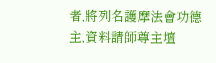者,將列名護摩法會功德主,資料請師尊主壇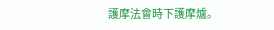護摩法會時下護摩爐。